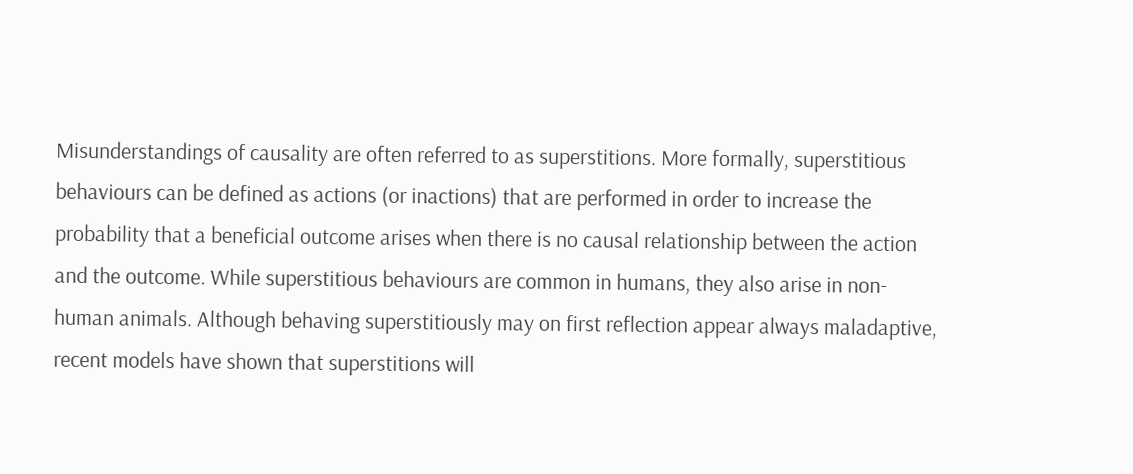Misunderstandings of causality are often referred to as superstitions. More formally, superstitious behaviours can be defined as actions (or inactions) that are performed in order to increase the probability that a beneficial outcome arises when there is no causal relationship between the action and the outcome. While superstitious behaviours are common in humans, they also arise in non-human animals. Although behaving superstitiously may on first reflection appear always maladaptive, recent models have shown that superstitions will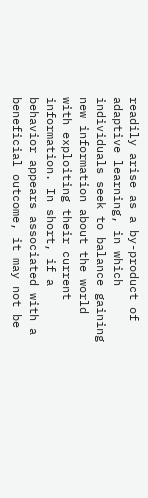readily arise as a by-product of adaptive learning, in which individuals seek to balance gaining new information about the world with exploiting their current information. In short, if a behavior appears associated with a beneficial outcome, it may not be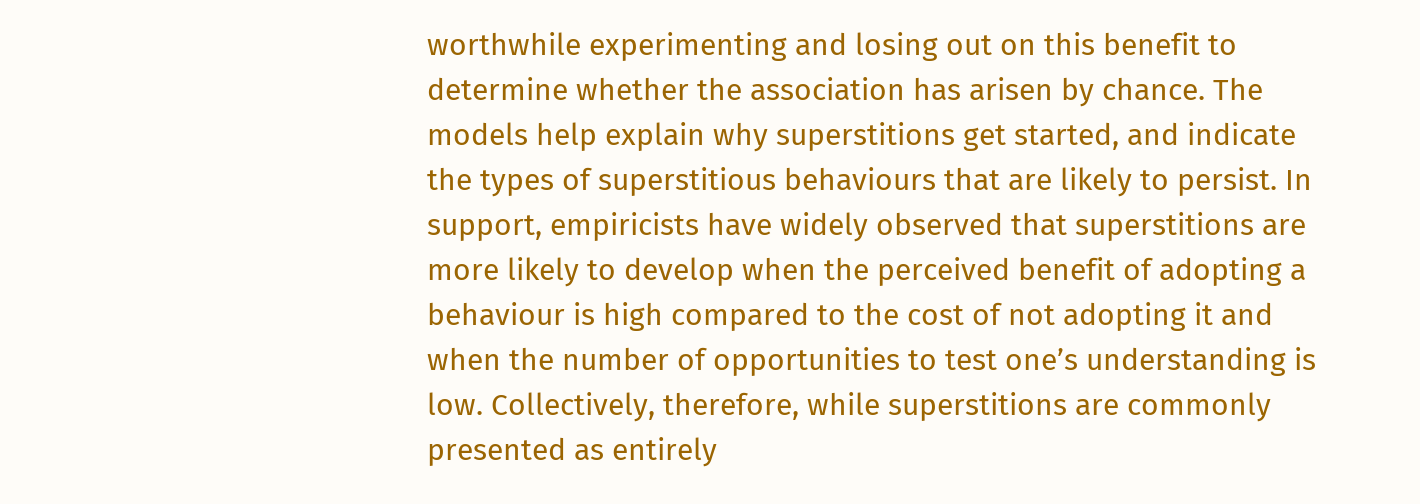worthwhile experimenting and losing out on this benefit to determine whether the association has arisen by chance. The models help explain why superstitions get started, and indicate the types of superstitious behaviours that are likely to persist. In support, empiricists have widely observed that superstitions are more likely to develop when the perceived benefit of adopting a behaviour is high compared to the cost of not adopting it and when the number of opportunities to test one’s understanding is low. Collectively, therefore, while superstitions are commonly presented as entirely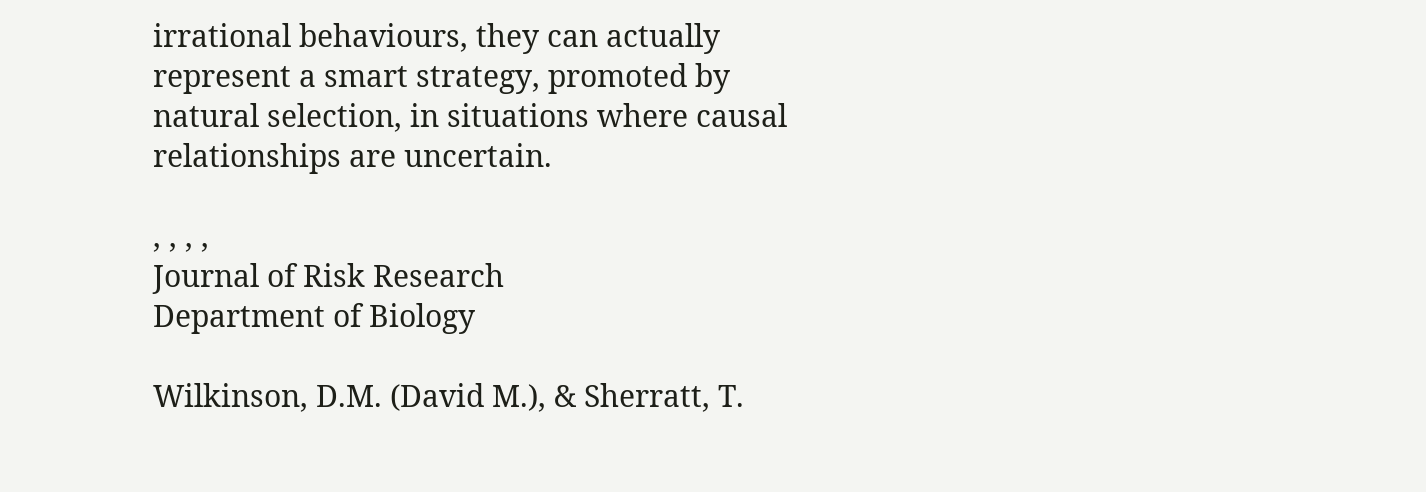irrational behaviours, they can actually represent a smart strategy, promoted by natural selection, in situations where causal relationships are uncertain.

, , , ,
Journal of Risk Research
Department of Biology

Wilkinson, D.M. (David M.), & Sherratt, T.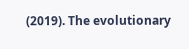(2019). The evolutionary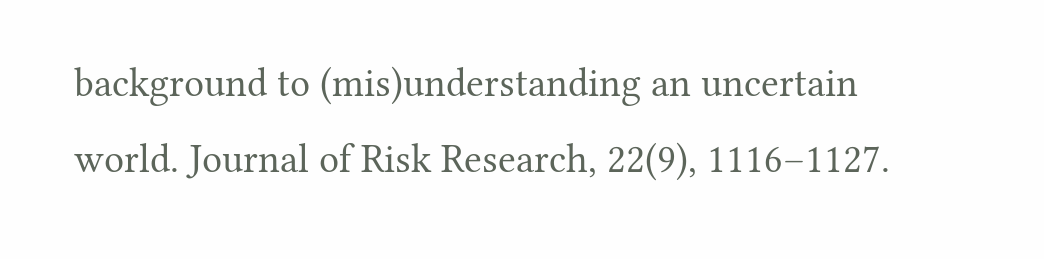background to (mis)understanding an uncertain world. Journal of Risk Research, 22(9), 1116–1127.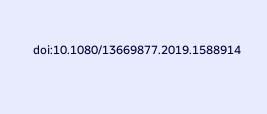doi:10.1080/13669877.2019.1588914